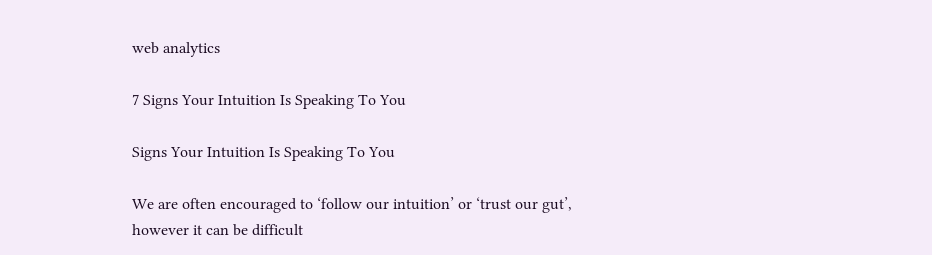web analytics

7 Signs Your Intuition Is Speaking To You

Signs Your Intuition Is Speaking To You

We are often encouraged to ‘follow our intuition’ or ‘trust our gut’, however it can be difficult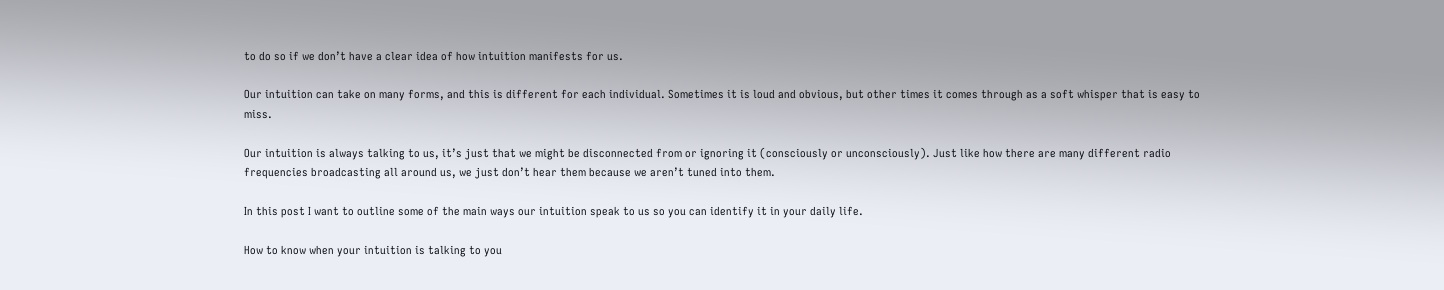to do so if we don’t have a clear idea of how intuition manifests for us.

Our intuition can take on many forms, and this is different for each individual. Sometimes it is loud and obvious, but other times it comes through as a soft whisper that is easy to miss.

Our intuition is always talking to us, it’s just that we might be disconnected from or ignoring it (consciously or unconsciously). Just like how there are many different radio frequencies broadcasting all around us, we just don’t hear them because we aren’t tuned into them.

In this post I want to outline some of the main ways our intuition speak to us so you can identify it in your daily life.

How to know when your intuition is talking to you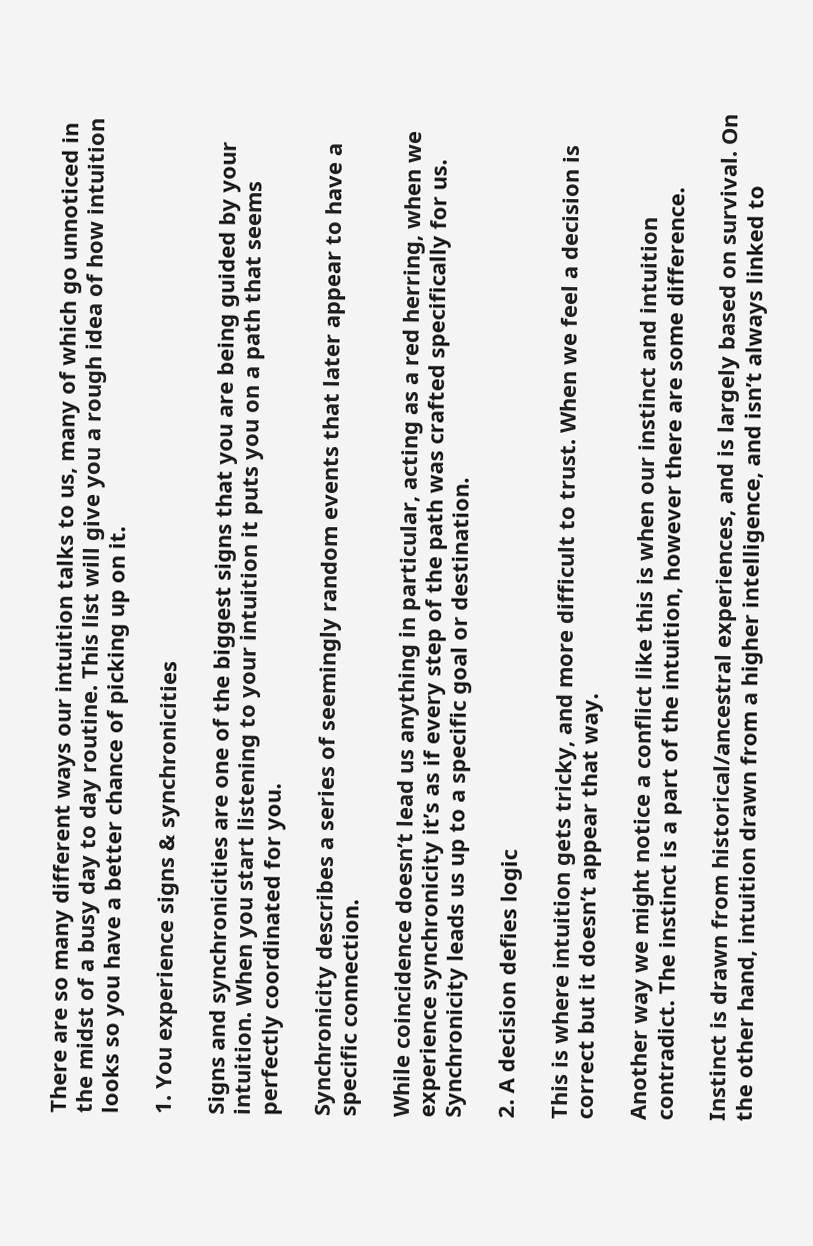There are so many different ways our intuition talks to us, many of which go unnoticed in the midst of a busy day to day routine. This list will give you a rough idea of how intuition looks so you have a better chance of picking up on it.

1. You experience signs & synchronicities

Signs and synchronicities are one of the biggest signs that you are being guided by your intuition. When you start listening to your intuition it puts you on a path that seems perfectly coordinated for you.

Synchronicity describes a series of seemingly random events that later appear to have a specific connection.

While coincidence doesn’t lead us anything in particular, acting as a red herring, when we experience synchronicity it’s as if every step of the path was crafted specifically for us. Synchronicity leads us up to a specific goal or destination.

2. A decision defies logic

This is where intuition gets tricky, and more difficult to trust. When we feel a decision is correct but it doesn’t appear that way.

Another way we might notice a conflict like this is when our instinct and intuition contradict. The instinct is a part of the intuition, however there are some difference.

Instinct is drawn from historical/ancestral experiences, and is largely based on survival. On the other hand, intuition drawn from a higher intelligence, and isn’t always linked to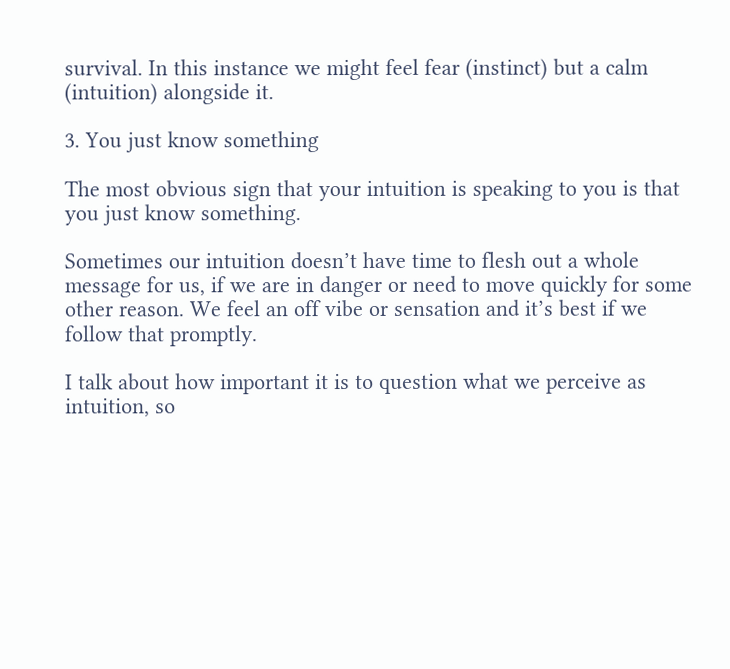survival. In this instance we might feel fear (instinct) but a calm (intuition) alongside it.

3. You just know something

The most obvious sign that your intuition is speaking to you is that you just know something.

Sometimes our intuition doesn’t have time to flesh out a whole message for us, if we are in danger or need to move quickly for some other reason. We feel an off vibe or sensation and it’s best if we follow that promptly.

I talk about how important it is to question what we perceive as intuition, so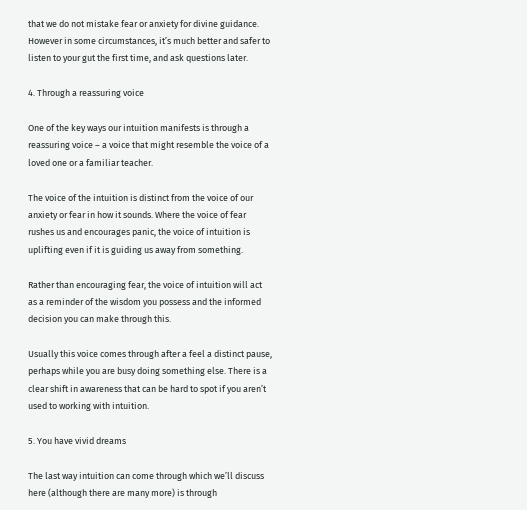that we do not mistake fear or anxiety for divine guidance. However in some circumstances, it’s much better and safer to listen to your gut the first time, and ask questions later.

4. Through a reassuring voice

One of the key ways our intuition manifests is through a reassuring voice – a voice that might resemble the voice of a loved one or a familiar teacher.

The voice of the intuition is distinct from the voice of our anxiety or fear in how it sounds. Where the voice of fear rushes us and encourages panic, the voice of intuition is uplifting even if it is guiding us away from something.

Rather than encouraging fear, the voice of intuition will act as a reminder of the wisdom you possess and the informed decision you can make through this.

Usually this voice comes through after a feel a distinct pause, perhaps while you are busy doing something else. There is a clear shift in awareness that can be hard to spot if you aren’t used to working with intuition.

5. You have vivid dreams

The last way intuition can come through which we’ll discuss here (although there are many more) is through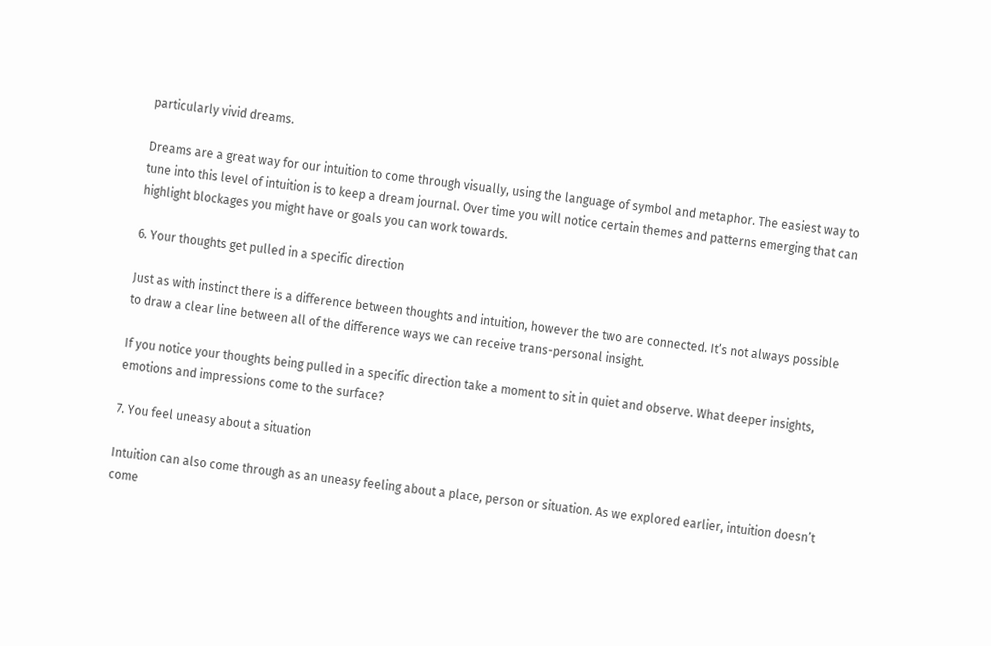particularly vivid dreams.

Dreams are a great way for our intuition to come through visually, using the language of symbol and metaphor. The easiest way to tune into this level of intuition is to keep a dream journal. Over time you will notice certain themes and patterns emerging that can highlight blockages you might have or goals you can work towards.

6. Your thoughts get pulled in a specific direction

Just as with instinct there is a difference between thoughts and intuition, however the two are connected. It’s not always possible to draw a clear line between all of the difference ways we can receive trans-personal insight.

If you notice your thoughts being pulled in a specific direction take a moment to sit in quiet and observe. What deeper insights, emotions and impressions come to the surface?

7. You feel uneasy about a situation

Intuition can also come through as an uneasy feeling about a place, person or situation. As we explored earlier, intuition doesn’t come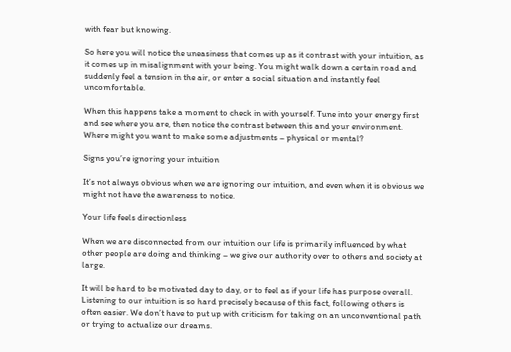with fear but knowing.

So here you will notice the uneasiness that comes up as it contrast with your intuition, as it comes up in misalignment with your being. You might walk down a certain road and suddenly feel a tension in the air, or enter a social situation and instantly feel uncomfortable.

When this happens take a moment to check in with yourself. Tune into your energy first and see where you are, then notice the contrast between this and your environment. Where might you want to make some adjustments – physical or mental?

Signs you’re ignoring your intuition

It’s not always obvious when we are ignoring our intuition, and even when it is obvious we might not have the awareness to notice.

Your life feels directionless

When we are disconnected from our intuition our life is primarily influenced by what other people are doing and thinking – we give our authority over to others and society at large.

It will be hard to be motivated day to day, or to feel as if your life has purpose overall. Listening to our intuition is so hard precisely because of this fact, following others is often easier. We don’t have to put up with criticism for taking on an unconventional path or trying to actualize our dreams.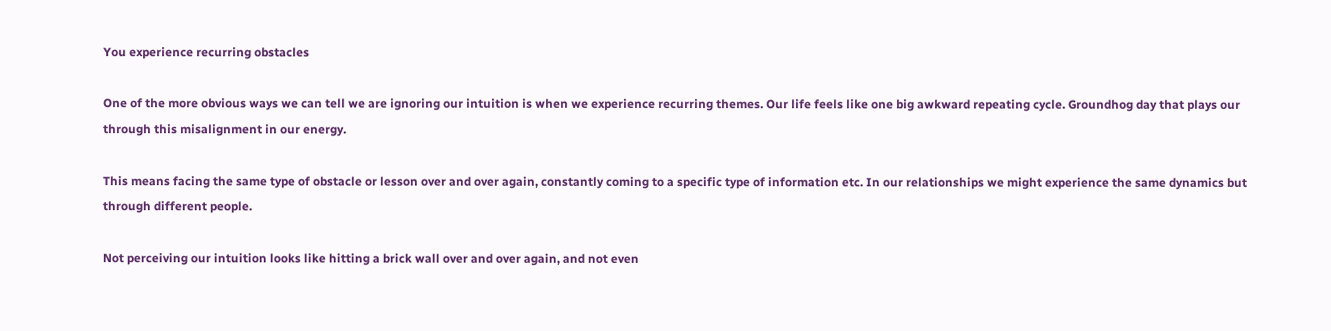You experience recurring obstacles

One of the more obvious ways we can tell we are ignoring our intuition is when we experience recurring themes. Our life feels like one big awkward repeating cycle. Groundhog day that plays our through this misalignment in our energy.

This means facing the same type of obstacle or lesson over and over again, constantly coming to a specific type of information etc. In our relationships we might experience the same dynamics but through different people.

Not perceiving our intuition looks like hitting a brick wall over and over again, and not even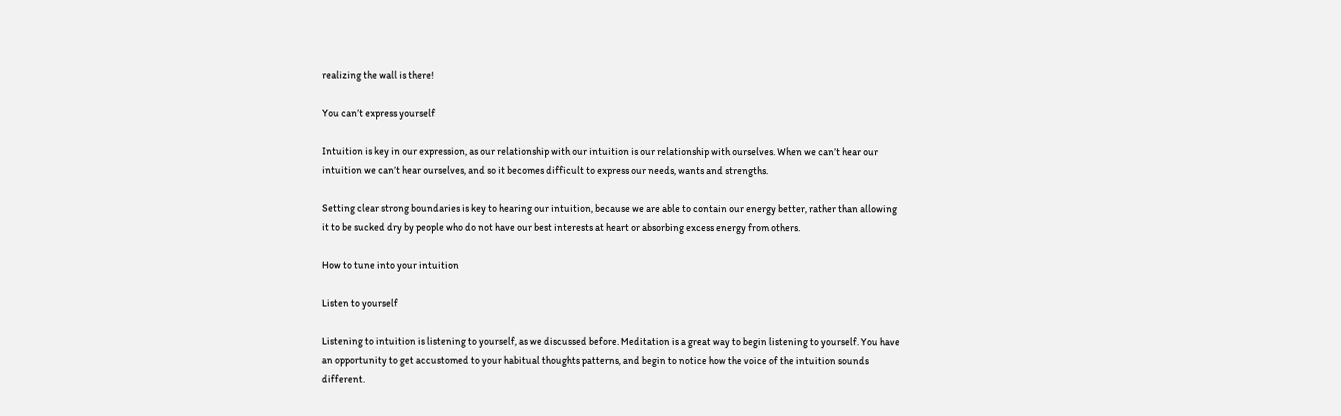realizing the wall is there!

You can’t express yourself

Intuition is key in our expression, as our relationship with our intuition is our relationship with ourselves. When we can’t hear our intuition we can’t hear ourselves, and so it becomes difficult to express our needs, wants and strengths.

Setting clear strong boundaries is key to hearing our intuition, because we are able to contain our energy better, rather than allowing it to be sucked dry by people who do not have our best interests at heart or absorbing excess energy from others.

How to tune into your intuition

Listen to yourself

Listening to intuition is listening to yourself, as we discussed before. Meditation is a great way to begin listening to yourself. You have an opportunity to get accustomed to your habitual thoughts patterns, and begin to notice how the voice of the intuition sounds different.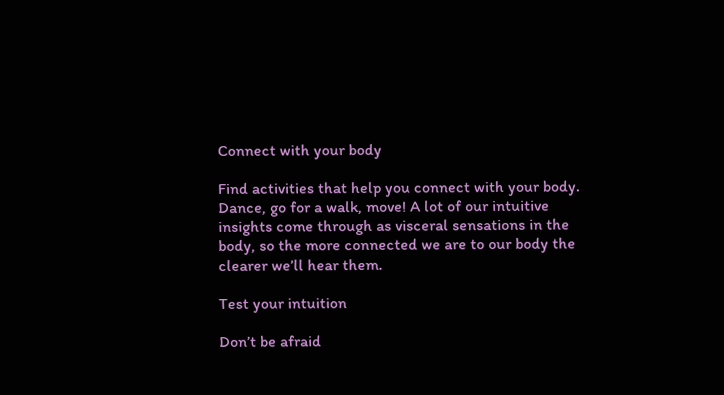Connect with your body

Find activities that help you connect with your body. Dance, go for a walk, move! A lot of our intuitive insights come through as visceral sensations in the body, so the more connected we are to our body the clearer we’ll hear them.

Test your intuition

Don’t be afraid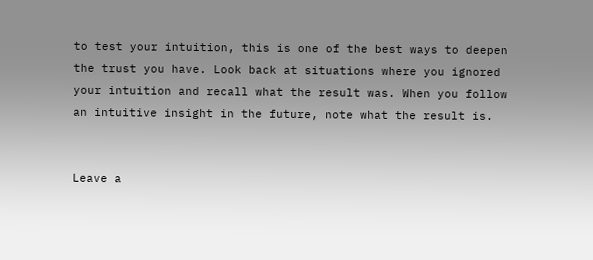to test your intuition, this is one of the best ways to deepen the trust you have. Look back at situations where you ignored your intuition and recall what the result was. When you follow an intuitive insight in the future, note what the result is.


Leave a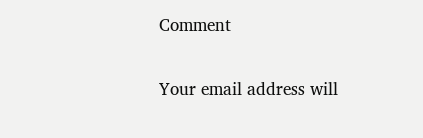Comment

Your email address will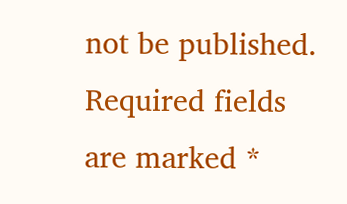not be published. Required fields are marked *